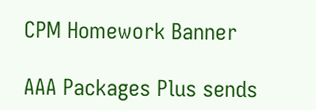CPM Homework Banner

AAA Packages Plus sends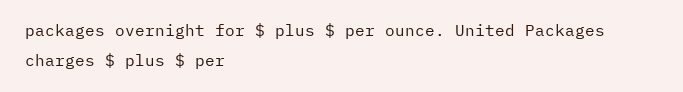packages overnight for $ plus $ per ounce. United Packages charges $ plus $ per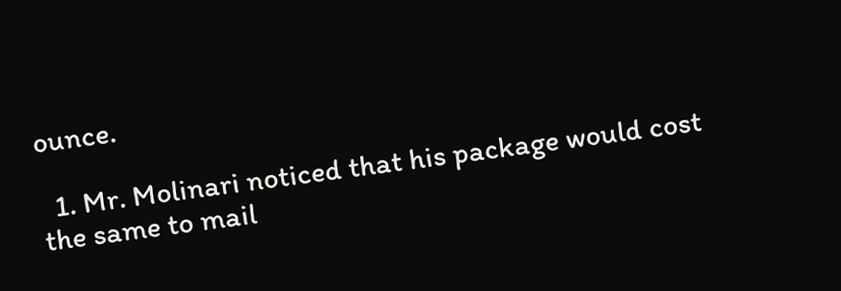ounce.

  1. Mr. Molinari noticed that his package would cost the same to mail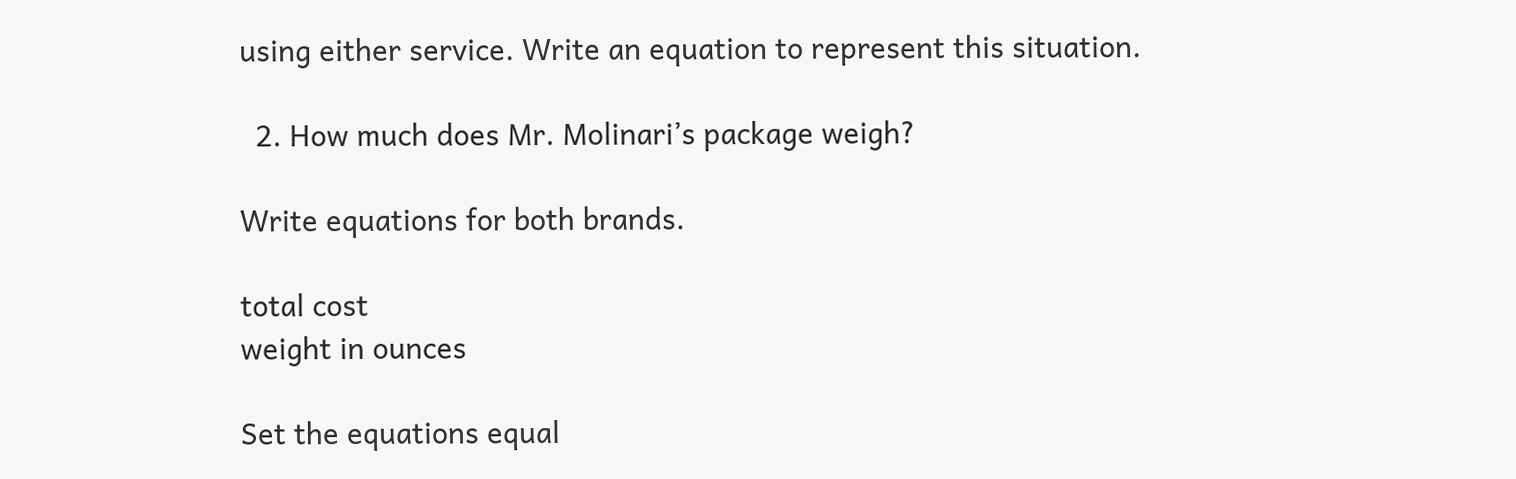using either service. Write an equation to represent this situation.

  2. How much does Mr. Molinari’s package weigh?

Write equations for both brands.

total cost
weight in ounces

Set the equations equal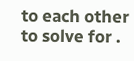to each other to solve for .